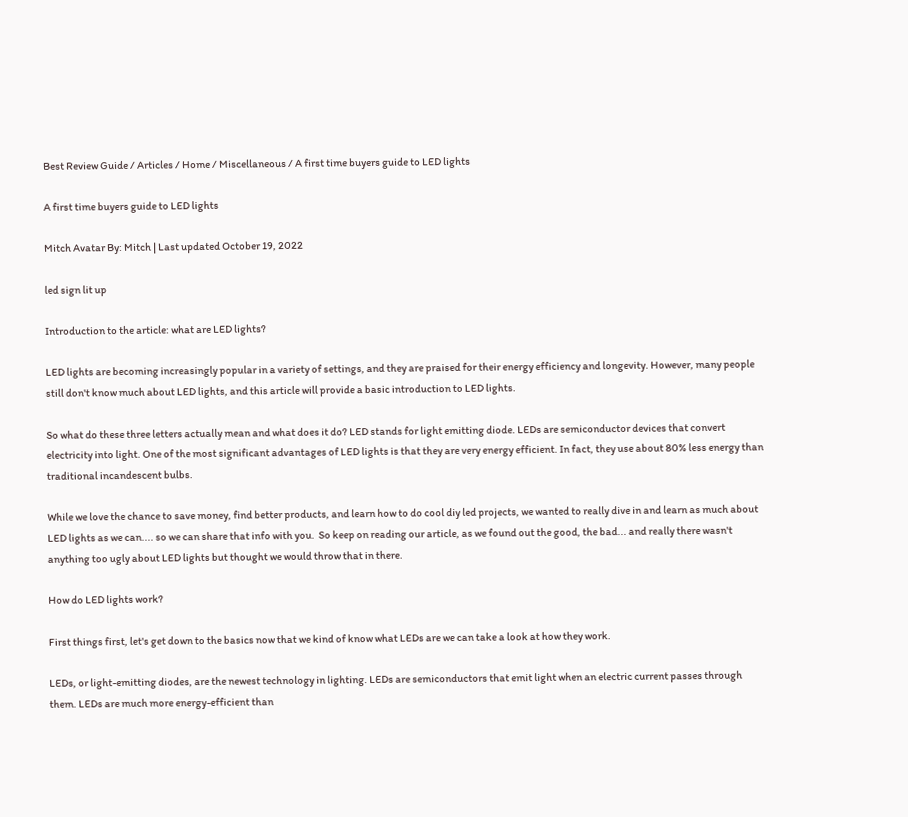Best Review Guide / Articles / Home / Miscellaneous / A first time buyers guide to LED lights

A first time buyers guide to LED lights

Mitch Avatar By: Mitch | Last updated October 19, 2022

led sign lit up

Introduction to the article: what are LED lights?

LED lights are becoming increasingly popular in a variety of settings, and they are praised for their energy efficiency and longevity. However, many people still don't know much about LED lights, and this article will provide a basic introduction to LED lights.

So what do these three letters actually mean and what does it do? LED stands for light emitting diode. LEDs are semiconductor devices that convert electricity into light. One of the most significant advantages of LED lights is that they are very energy efficient. In fact, they use about 80% less energy than traditional incandescent bulbs.

While we love the chance to save money, find better products, and learn how to do cool diy led projects, we wanted to really dive in and learn as much about LED lights as we can.... so we can share that info with you.  So keep on reading our article, as we found out the good, the bad... and really there wasn't anything too ugly about LED lights but thought we would throw that in there.

How do LED lights work?

First things first, let's get down to the basics now that we kind of know what LEDs are we can take a look at how they work.

LEDs, or light-emitting diodes, are the newest technology in lighting. LEDs are semiconductors that emit light when an electric current passes through them. LEDs are much more energy-efficient than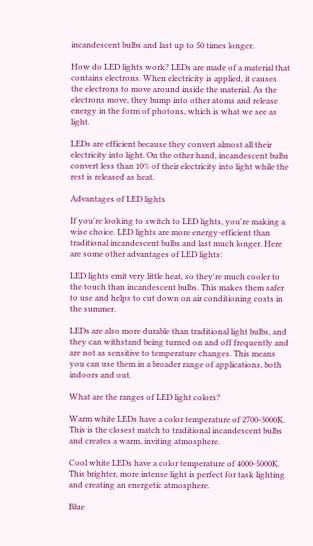incandescent bulbs and last up to 50 times longer.

How do LED lights work? LEDs are made of a material that contains electrons. When electricity is applied, it causes the electrons to move around inside the material. As the electrons move, they bump into other atoms and release energy in the form of photons, which is what we see as light.

LEDs are efficient because they convert almost all their electricity into light. On the other hand, incandescent bulbs convert less than 10% of their electricity into light while the rest is released as heat.

Advantages of LED lights

If you're looking to switch to LED lights, you're making a wise choice. LED lights are more energy-efficient than traditional incandescent bulbs and last much longer. Here are some other advantages of LED lights:

LED lights emit very little heat, so they're much cooler to the touch than incandescent bulbs. This makes them safer to use and helps to cut down on air conditioning costs in the summer.

LEDs are also more durable than traditional light bulbs, and they can withstand being turned on and off frequently and are not as sensitive to temperature changes. This means you can use them in a broader range of applications, both indoors and out.

What are the ranges of LED light colors?

Warm white LEDs have a color temperature of 2700-3000K. This is the closest match to traditional incandescent bulbs and creates a warm, inviting atmosphere.

Cool white LEDs have a color temperature of 4000-5000K. This brighter, more intense light is perfect for task lighting and creating an energetic atmosphere.

Blue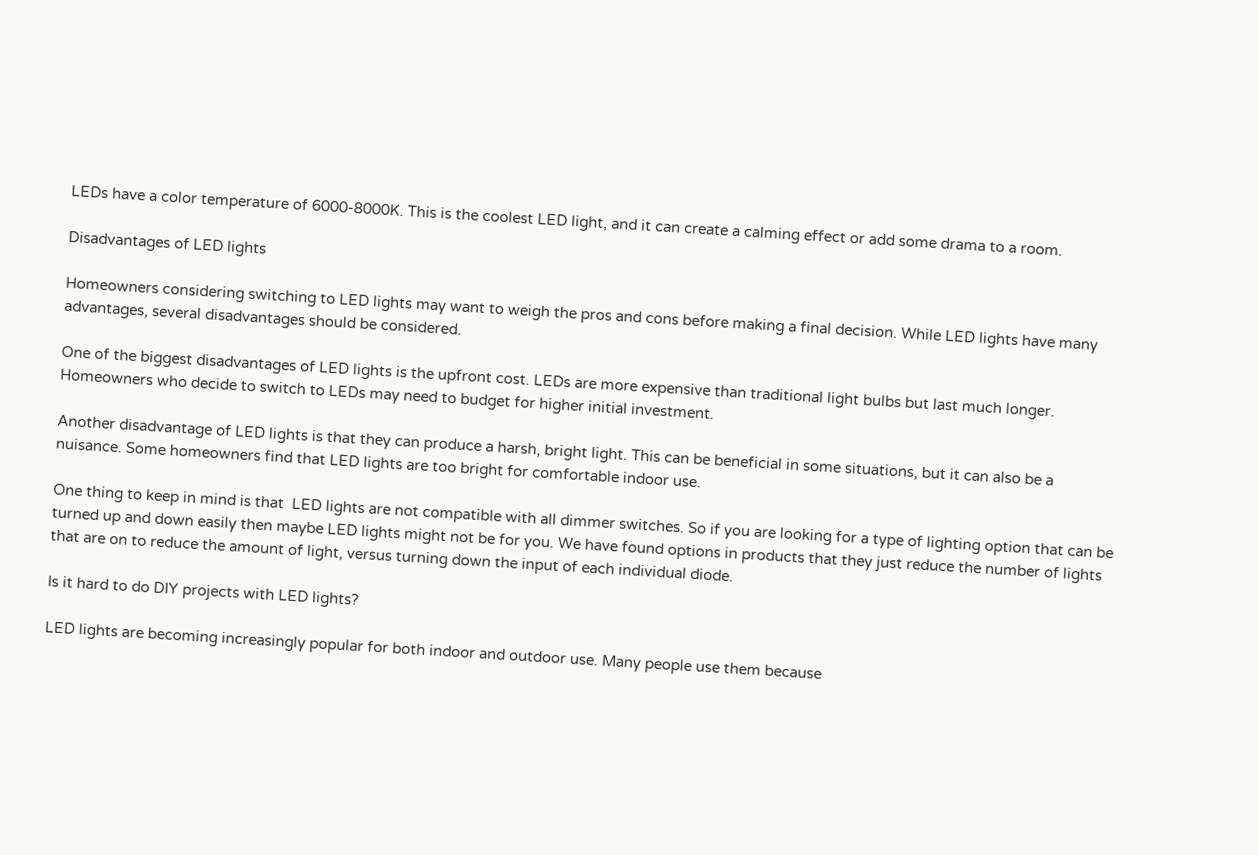LEDs have a color temperature of 6000-8000K. This is the coolest LED light, and it can create a calming effect or add some drama to a room.

Disadvantages of LED lights

Homeowners considering switching to LED lights may want to weigh the pros and cons before making a final decision. While LED lights have many advantages, several disadvantages should be considered.

One of the biggest disadvantages of LED lights is the upfront cost. LEDs are more expensive than traditional light bulbs but last much longer. Homeowners who decide to switch to LEDs may need to budget for higher initial investment.

Another disadvantage of LED lights is that they can produce a harsh, bright light. This can be beneficial in some situations, but it can also be a nuisance. Some homeowners find that LED lights are too bright for comfortable indoor use.

One thing to keep in mind is that  LED lights are not compatible with all dimmer switches. So if you are looking for a type of lighting option that can be turned up and down easily then maybe LED lights might not be for you. We have found options in products that they just reduce the number of lights that are on to reduce the amount of light, versus turning down the input of each individual diode.

Is it hard to do DIY projects with LED lights?

LED lights are becoming increasingly popular for both indoor and outdoor use. Many people use them because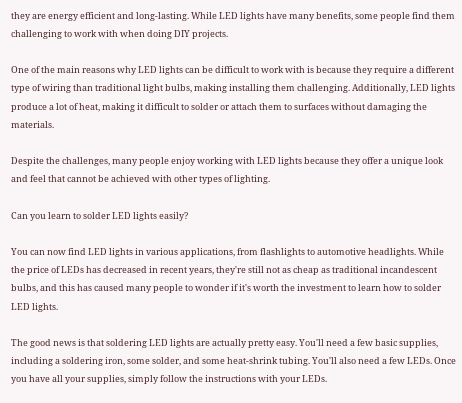they are energy efficient and long-lasting. While LED lights have many benefits, some people find them challenging to work with when doing DIY projects.

One of the main reasons why LED lights can be difficult to work with is because they require a different type of wiring than traditional light bulbs, making installing them challenging. Additionally, LED lights produce a lot of heat, making it difficult to solder or attach them to surfaces without damaging the materials.

Despite the challenges, many people enjoy working with LED lights because they offer a unique look and feel that cannot be achieved with other types of lighting.

Can you learn to solder LED lights easily?

You can now find LED lights in various applications, from flashlights to automotive headlights. While the price of LEDs has decreased in recent years, they're still not as cheap as traditional incandescent bulbs, and this has caused many people to wonder if it's worth the investment to learn how to solder LED lights.

The good news is that soldering LED lights are actually pretty easy. You'll need a few basic supplies, including a soldering iron, some solder, and some heat-shrink tubing. You'll also need a few LEDs. Once you have all your supplies, simply follow the instructions with your LEDs.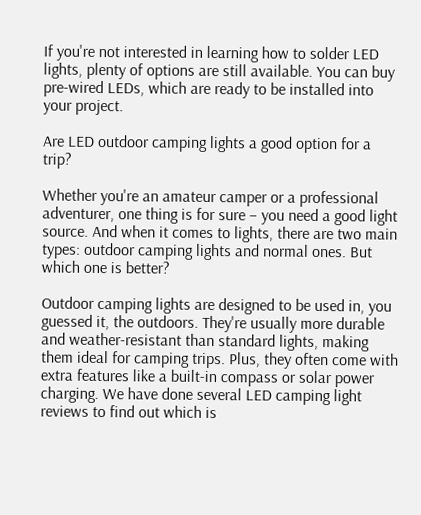If you're not interested in learning how to solder LED lights, plenty of options are still available. You can buy pre-wired LEDs, which are ready to be installed into your project.

Are LED outdoor camping lights a good option for a trip?

Whether you're an amateur camper or a professional adventurer, one thing is for sure – you need a good light source. And when it comes to lights, there are two main types: outdoor camping lights and normal ones. But which one is better?

Outdoor camping lights are designed to be used in, you guessed it, the outdoors. They're usually more durable and weather-resistant than standard lights, making them ideal for camping trips. Plus, they often come with extra features like a built-in compass or solar power charging. We have done several LED camping light reviews to find out which is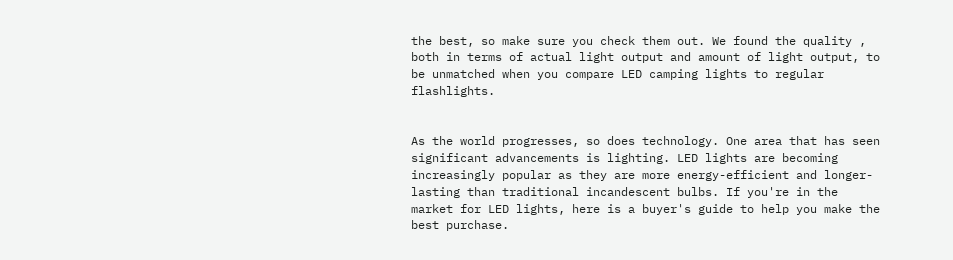the best, so make sure you check them out. We found the quality , both in terms of actual light output and amount of light output, to be unmatched when you compare LED camping lights to regular flashlights.


As the world progresses, so does technology. One area that has seen significant advancements is lighting. LED lights are becoming increasingly popular as they are more energy-efficient and longer-lasting than traditional incandescent bulbs. If you're in the market for LED lights, here is a buyer's guide to help you make the best purchase.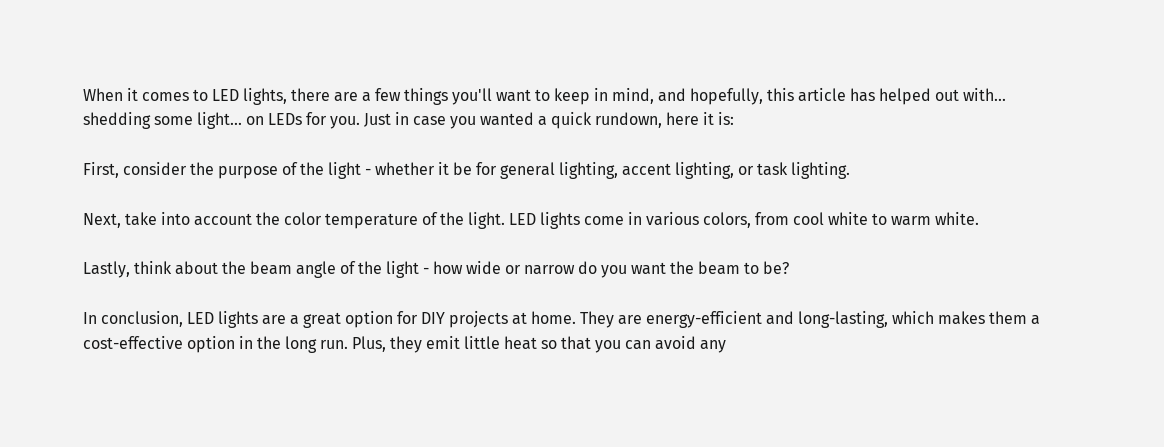When it comes to LED lights, there are a few things you'll want to keep in mind, and hopefully, this article has helped out with... shedding some light... on LEDs for you. Just in case you wanted a quick rundown, here it is:

First, consider the purpose of the light - whether it be for general lighting, accent lighting, or task lighting.

Next, take into account the color temperature of the light. LED lights come in various colors, from cool white to warm white.

Lastly, think about the beam angle of the light - how wide or narrow do you want the beam to be?

In conclusion, LED lights are a great option for DIY projects at home. They are energy-efficient and long-lasting, which makes them a cost-effective option in the long run. Plus, they emit little heat so that you can avoid any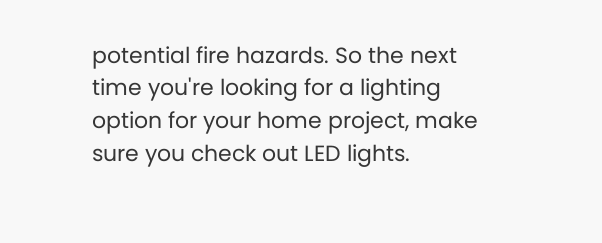potential fire hazards. So the next time you're looking for a lighting option for your home project, make sure you check out LED lights.